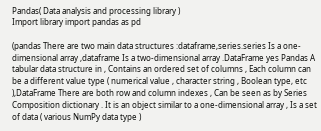Pandas( Data analysis and processing library )
Import library import pandas as pd

(pandas There are two main data structures :dataframe,series.series Is a one-dimensional array ,dataframe Is a two-dimensional array .DataFrame yes Pandas A tabular data structure in , Contains an ordered set of columns , Each column can be a different value type ( numerical value , character string , Boolean type, etc ),DataFrame There are both row and column indexes , Can be seen as by Series Composition dictionary . It is an object similar to a one-dimensional array , Is a set of data ( various NumPy data type )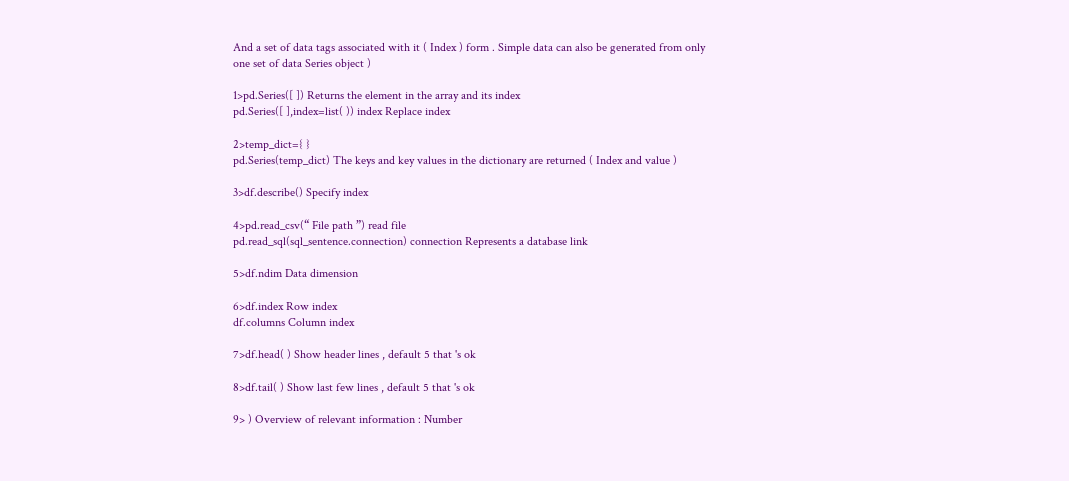And a set of data tags associated with it ( Index ) form . Simple data can also be generated from only one set of data Series object )

1>pd.Series([ ]) Returns the element in the array and its index
pd.Series([ ],index=list( )) index Replace index

2>temp_dict={ }
pd.Series(temp_dict) The keys and key values in the dictionary are returned ( Index and value )

3>df.describe() Specify index

4>pd.read_csv(“ File path ”) read file
pd.read_sql(sql_sentence.connection) connection Represents a database link

5>df.ndim Data dimension

6>df.index Row index
df.columns Column index

7>df.head( ) Show header lines , default 5 that 's ok

8>df.tail( ) Show last few lines , default 5 that 's ok

9> ) Overview of relevant information : Number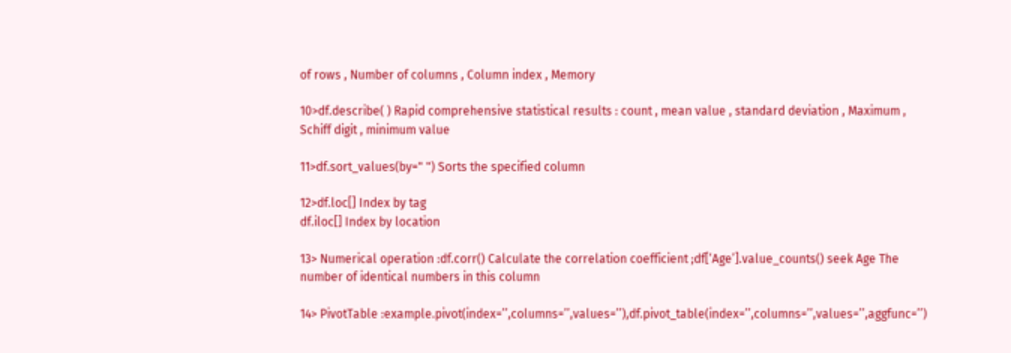of rows , Number of columns , Column index , Memory

10>df.describe( ) Rapid comprehensive statistical results : count , mean value , standard deviation , Maximum , Schiff digit , minimum value

11>df.sort_values(by=" ") Sorts the specified column

12>df.loc[] Index by tag
df.iloc[] Index by location

13> Numerical operation :df.corr() Calculate the correlation coefficient ;df[‘Age’].value_counts() seek Age The number of identical numbers in this column

14> PivotTable :example.pivot(index=’’,columns=’’,values=’’),df.pivot_table(index=’’,columns=’’,values=’’,aggfunc=’’)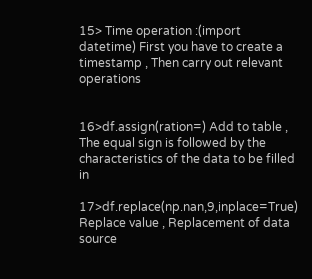15> Time operation :(import datetime) First you have to create a timestamp , Then carry out relevant operations


16>df.assign(ration=) Add to table , The equal sign is followed by the characteristics of the data to be filled in

17>df.replace(np.nan,9,inplace=True) Replace value , Replacement of data source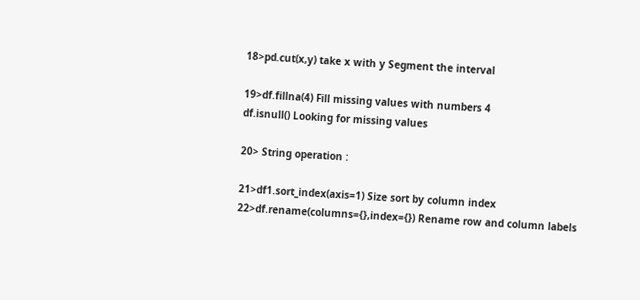18>pd.cut(x,y) take x with y Segment the interval

19>df.fillna(4) Fill missing values with numbers 4
df.isnull() Looking for missing values

20> String operation :

21>df1.sort_index(axis=1) Size sort by column index
22>df.rename(columns={},index={}) Rename row and column labels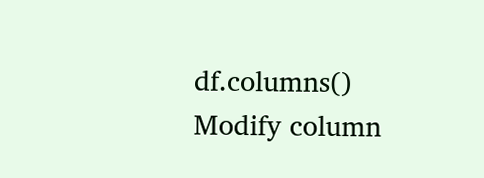df.columns() Modify column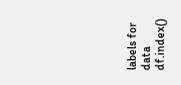labels for data
df.index()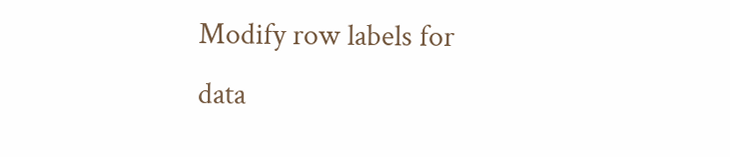Modify row labels for data